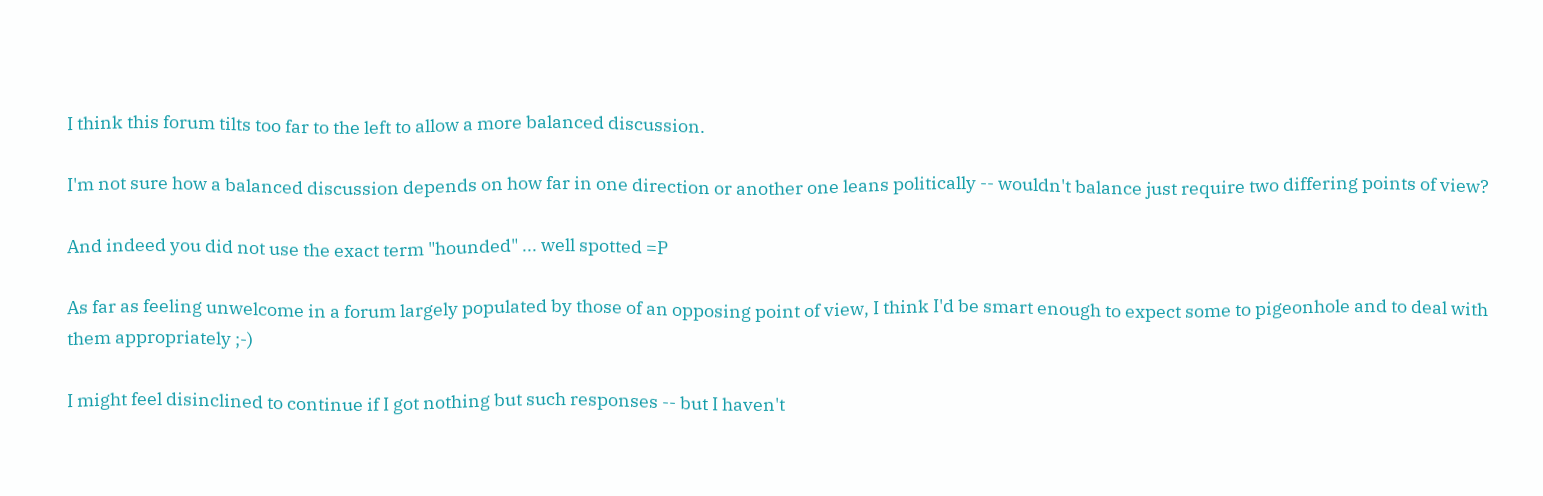I think this forum tilts too far to the left to allow a more balanced discussion.

I'm not sure how a balanced discussion depends on how far in one direction or another one leans politically -- wouldn't balance just require two differing points of view?

And indeed you did not use the exact term "hounded" ... well spotted =P

As far as feeling unwelcome in a forum largely populated by those of an opposing point of view, I think I'd be smart enough to expect some to pigeonhole and to deal with them appropriately ;-)

I might feel disinclined to continue if I got nothing but such responses -- but I haven't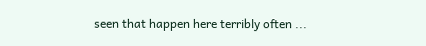seen that happen here terribly often ...